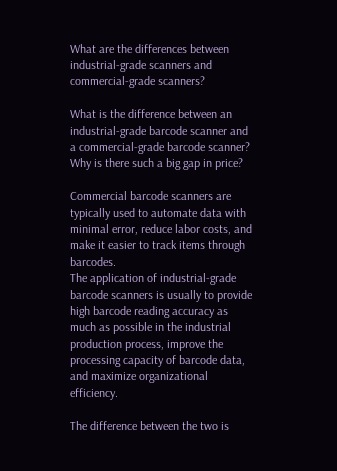What are the differences between industrial-grade scanners and commercial-grade scanners?

What is the difference between an industrial-grade barcode scanner and a commercial-grade barcode scanner? Why is there such a big gap in price?

Commercial barcode scanners are typically used to automate data with minimal error, reduce labor costs, and make it easier to track items through barcodes.
The application of industrial-grade barcode scanners is usually to provide high barcode reading accuracy as much as possible in the industrial production process, improve the processing capacity of barcode data, and maximize organizational efficiency.

The difference between the two is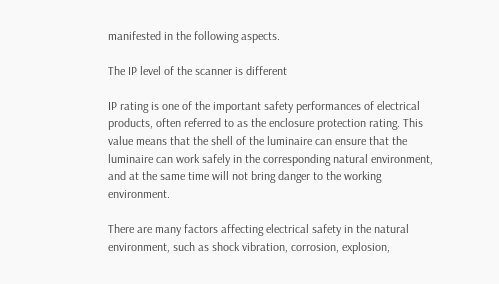manifested in the following aspects.

The IP level of the scanner is different

IP rating is one of the important safety performances of electrical products, often referred to as the enclosure protection rating. This value means that the shell of the luminaire can ensure that the luminaire can work safely in the corresponding natural environment, and at the same time will not bring danger to the working environment.

There are many factors affecting electrical safety in the natural environment, such as shock vibration, corrosion, explosion,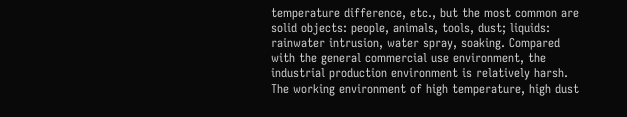temperature difference, etc., but the most common are solid objects: people, animals, tools, dust; liquids: rainwater intrusion, water spray, soaking. Compared with the general commercial use environment, the industrial production environment is relatively harsh. The working environment of high temperature, high dust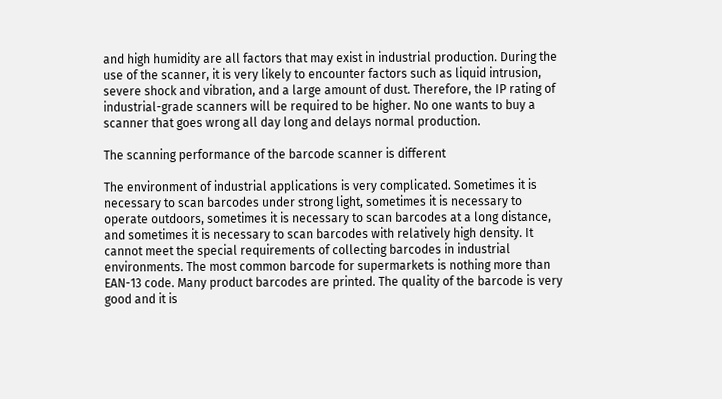and high humidity are all factors that may exist in industrial production. During the use of the scanner, it is very likely to encounter factors such as liquid intrusion, severe shock and vibration, and a large amount of dust. Therefore, the IP rating of industrial-grade scanners will be required to be higher. No one wants to buy a scanner that goes wrong all day long and delays normal production.

The scanning performance of the barcode scanner is different

The environment of industrial applications is very complicated. Sometimes it is necessary to scan barcodes under strong light, sometimes it is necessary to operate outdoors, sometimes it is necessary to scan barcodes at a long distance, and sometimes it is necessary to scan barcodes with relatively high density. It cannot meet the special requirements of collecting barcodes in industrial environments. The most common barcode for supermarkets is nothing more than EAN-13 code. Many product barcodes are printed. The quality of the barcode is very good and it is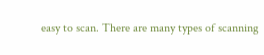easy to scan. There are many types of scanning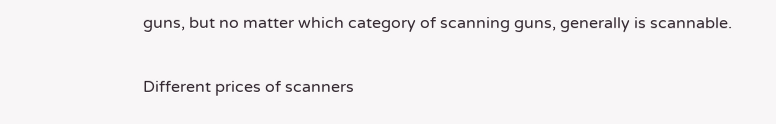guns, but no matter which category of scanning guns, generally is scannable.

Different prices of scanners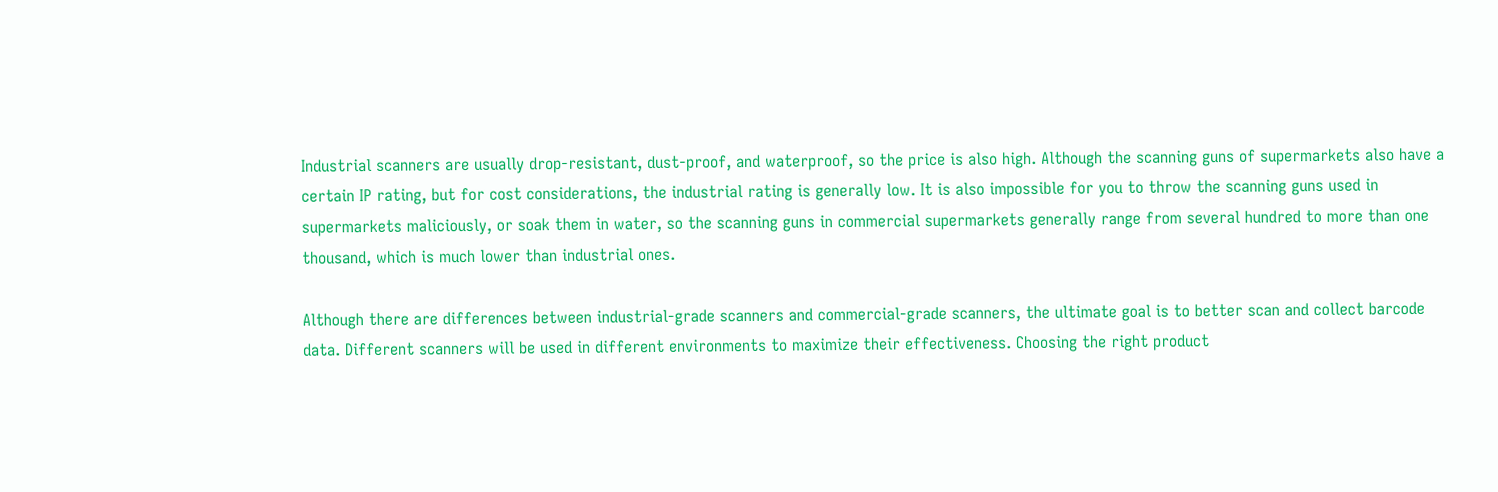Industrial scanners are usually drop-resistant, dust-proof, and waterproof, so the price is also high. Although the scanning guns of supermarkets also have a certain IP rating, but for cost considerations, the industrial rating is generally low. It is also impossible for you to throw the scanning guns used in supermarkets maliciously, or soak them in water, so the scanning guns in commercial supermarkets generally range from several hundred to more than one thousand, which is much lower than industrial ones.

Although there are differences between industrial-grade scanners and commercial-grade scanners, the ultimate goal is to better scan and collect barcode data. Different scanners will be used in different environments to maximize their effectiveness. Choosing the right product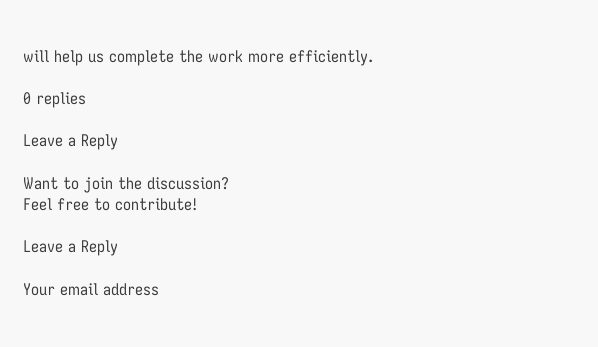will help us complete the work more efficiently.

0 replies

Leave a Reply

Want to join the discussion?
Feel free to contribute!

Leave a Reply

Your email address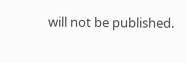will not be published.